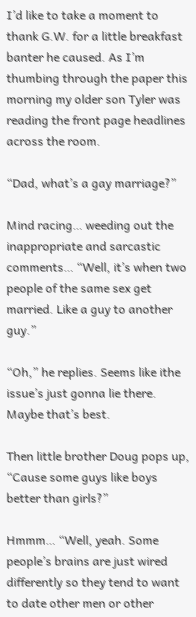I’d like to take a moment to thank G.W. for a little breakfast banter he caused. As I’m thumbing through the paper this morning my older son Tyler was reading the front page headlines across the room.

“Dad, what’s a gay marriage?”

Mind racing… weeding out the inappropriate and sarcastic comments… “Well, it’s when two people of the same sex get married. Like a guy to another guy.”

“Oh,” he replies. Seems like ithe issue’s just gonna lie there. Maybe that’s best.

Then little brother Doug pops up, “Cause some guys like boys better than girls?”

Hmmm… “Well, yeah. Some people’s brains are just wired differently so they tend to want to date other men or other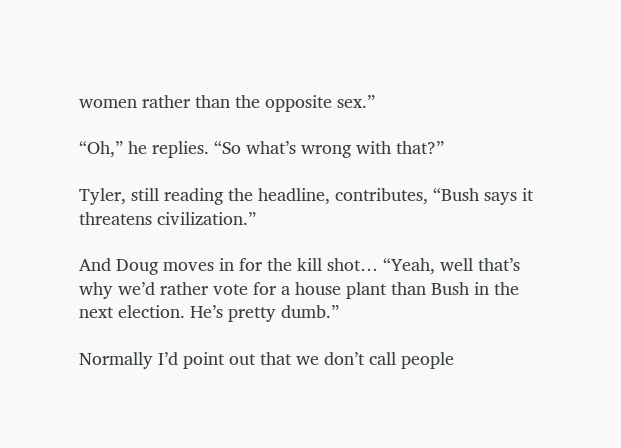women rather than the opposite sex.”

“Oh,” he replies. “So what’s wrong with that?”

Tyler, still reading the headline, contributes, “Bush says it threatens civilization.”

And Doug moves in for the kill shot… “Yeah, well that’s why we’d rather vote for a house plant than Bush in the next election. He’s pretty dumb.”

Normally I’d point out that we don’t call people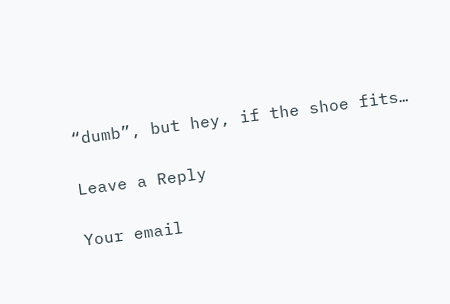“dumb”, but hey, if the shoe fits…

Leave a Reply

Your email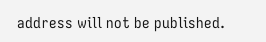address will not be published.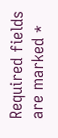Required fields are marked *